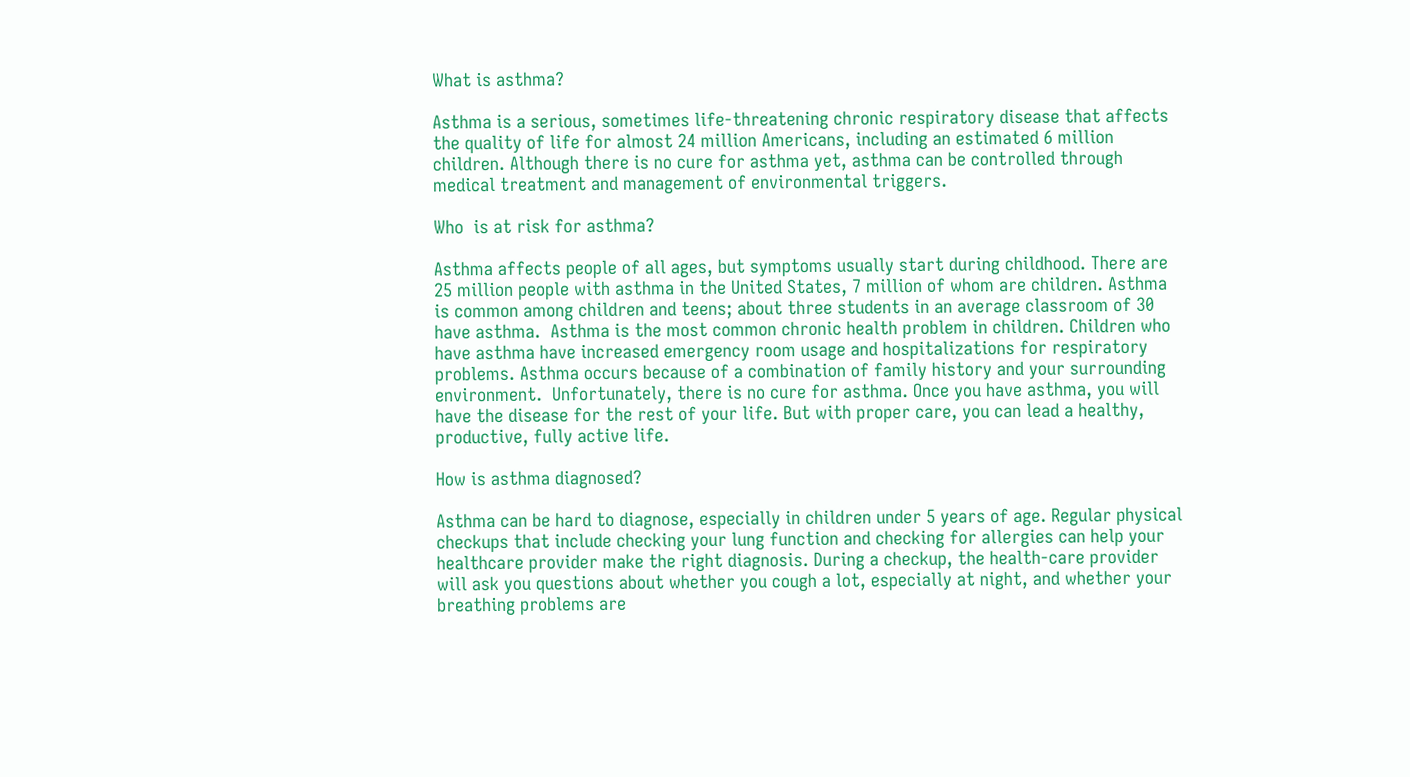What is asthma?

Asthma is a serious, sometimes life-threatening chronic respiratory disease that affects the quality of life for almost 24 million Americans, including an estimated 6 million children. Although there is no cure for asthma yet, asthma can be controlled through medical treatment and management of environmental triggers.

Who  is at risk for asthma?

Asthma affects people of all ages, but symptoms usually start during childhood. There are 25 million people with asthma in the United States, 7 million of whom are children. Asthma is common among children and teens; about three students in an average classroom of 30 have asthma.  Asthma is the most common chronic health problem in children. Children who have asthma have increased emergency room usage and hospitalizations for respiratory problems. Asthma occurs because of a combination of family history and your surrounding environment.  Unfortunately, there is no cure for asthma. Once you have asthma, you will have the disease for the rest of your life. But with proper care, you can lead a healthy, productive, fully active life.

How is asthma diagnosed?

Asthma can be hard to diagnose, especially in children under 5 years of age. Regular physical checkups that include checking your lung function and checking for allergies can help your healthcare provider make the right diagnosis. During a checkup, the health-care provider will ask you questions about whether you cough a lot, especially at night, and whether your breathing problems are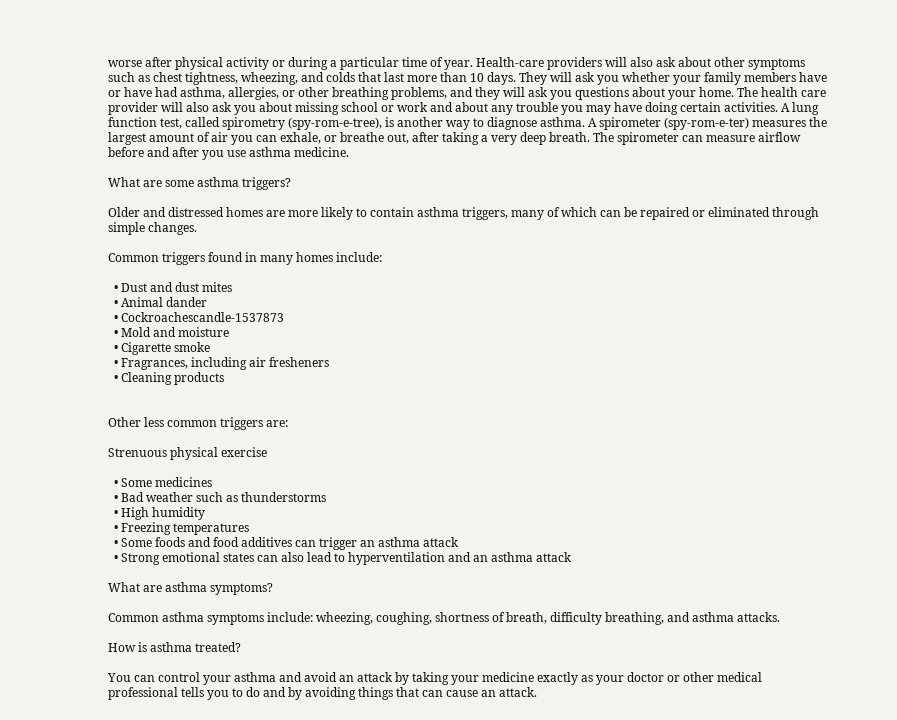worse after physical activity or during a particular time of year. Health-care providers will also ask about other symptoms such as chest tightness, wheezing, and colds that last more than 10 days. They will ask you whether your family members have or have had asthma, allergies, or other breathing problems, and they will ask you questions about your home. The health care provider will also ask you about missing school or work and about any trouble you may have doing certain activities. A lung function test, called spirometry (spy-rom-e-tree), is another way to diagnose asthma. A spirometer (spy-rom-e-ter) measures the largest amount of air you can exhale, or breathe out, after taking a very deep breath. The spirometer can measure airflow before and after you use asthma medicine.

What are some asthma triggers?

Older and distressed homes are more likely to contain asthma triggers, many of which can be repaired or eliminated through simple changes.

Common triggers found in many homes include:

  • Dust and dust mites
  • Animal dander
  • Cockroachescandle-1537873
  • Mold and moisture
  • Cigarette smoke
  • Fragrances, including air fresheners
  • Cleaning products


Other less common triggers are:

Strenuous physical exercise

  • Some medicines
  • Bad weather such as thunderstorms
  • High humidity
  • Freezing temperatures
  • Some foods and food additives can trigger an asthma attack
  • Strong emotional states can also lead to hyperventilation and an asthma attack

What are asthma symptoms?

Common asthma symptoms include: wheezing, coughing, shortness of breath, difficulty breathing, and asthma attacks.

How is asthma treated?

You can control your asthma and avoid an attack by taking your medicine exactly as your doctor or other medical professional tells you to do and by avoiding things that can cause an attack.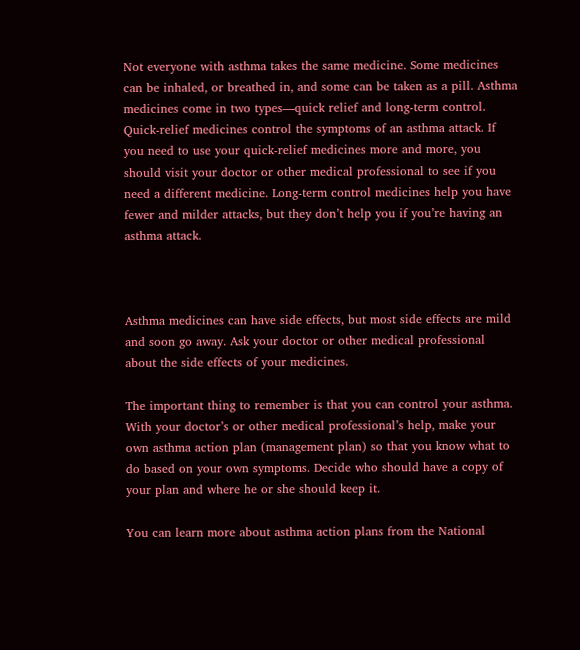Not everyone with asthma takes the same medicine. Some medicines can be inhaled, or breathed in, and some can be taken as a pill. Asthma medicines come in two types—quick relief and long-term control. Quick-relief medicines control the symptoms of an asthma attack. If you need to use your quick-relief medicines more and more, you should visit your doctor or other medical professional to see if you need a different medicine. Long-term control medicines help you have fewer and milder attacks, but they don’t help you if you’re having an asthma attack.



Asthma medicines can have side effects, but most side effects are mild and soon go away. Ask your doctor or other medical professional about the side effects of your medicines.

The important thing to remember is that you can control your asthma. With your doctor’s or other medical professional’s help, make your own asthma action plan (management plan) so that you know what to do based on your own symptoms. Decide who should have a copy of your plan and where he or she should keep it.

You can learn more about asthma action plans from the National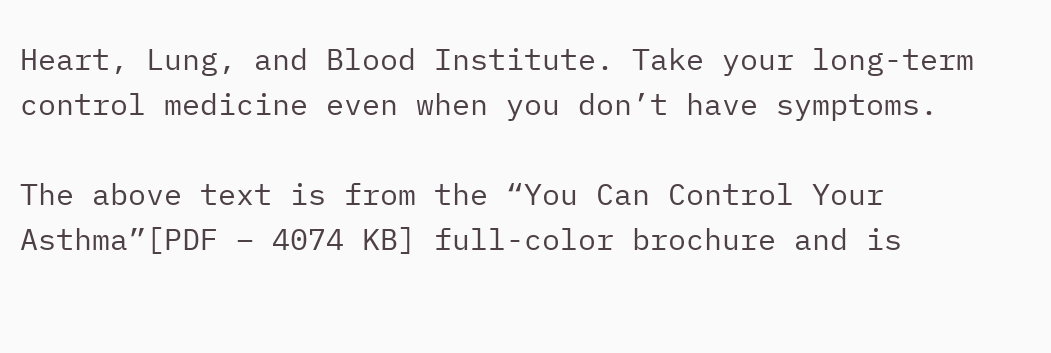Heart, Lung, and Blood Institute. Take your long-term control medicine even when you don’t have symptoms.

The above text is from the “You Can Control Your Asthma”[PDF – 4074 KB] full-color brochure and is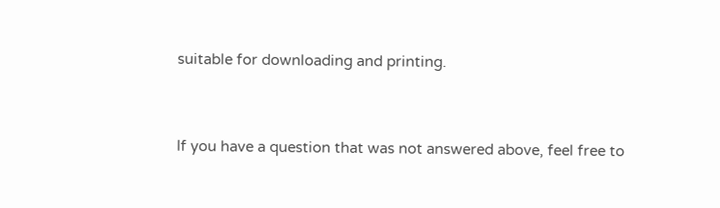suitable for downloading and printing.


If you have a question that was not answered above, feel free to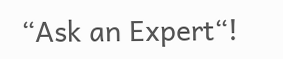“Ask an Expert“!